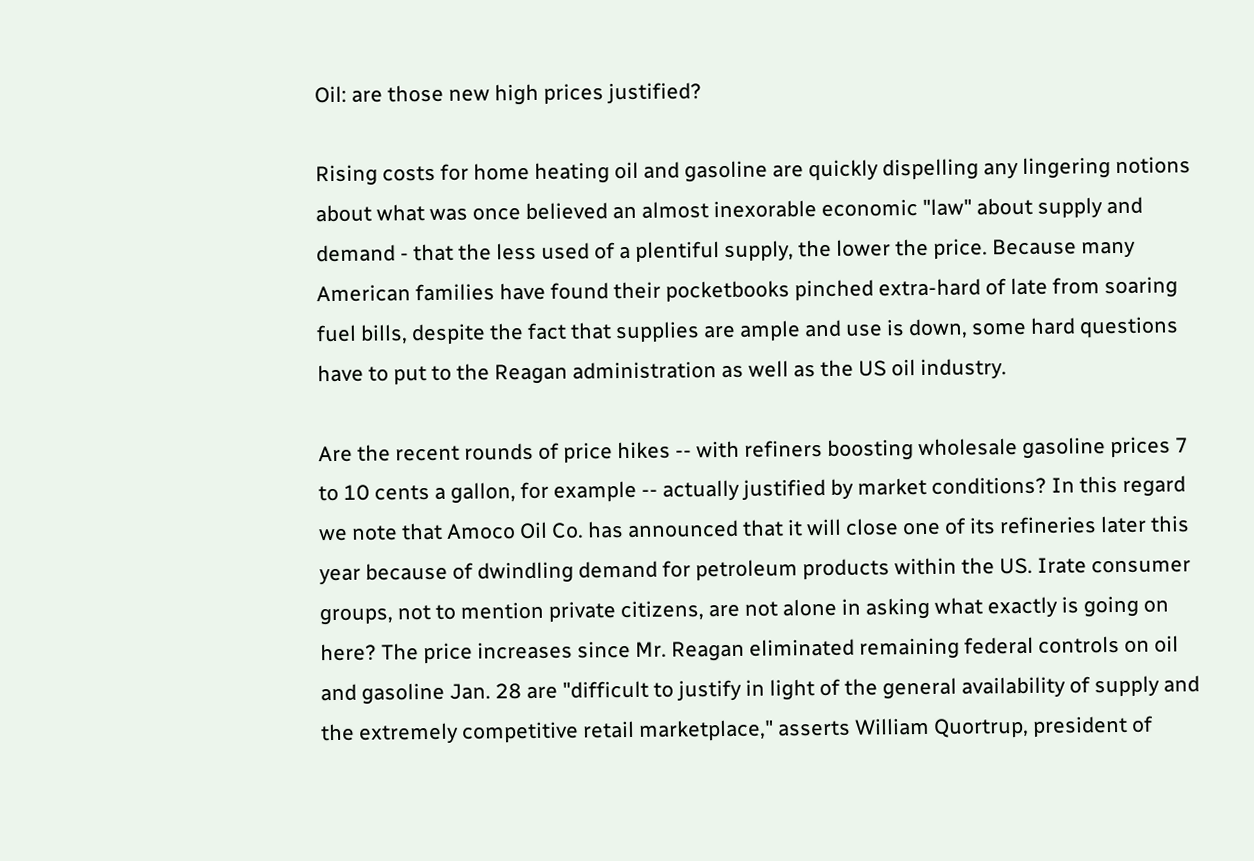Oil: are those new high prices justified?

Rising costs for home heating oil and gasoline are quickly dispelling any lingering notions about what was once believed an almost inexorable economic "law" about supply and demand - that the less used of a plentiful supply, the lower the price. Because many American families have found their pocketbooks pinched extra-hard of late from soaring fuel bills, despite the fact that supplies are ample and use is down, some hard questions have to put to the Reagan administration as well as the US oil industry.

Are the recent rounds of price hikes -- with refiners boosting wholesale gasoline prices 7 to 10 cents a gallon, for example -- actually justified by market conditions? In this regard we note that Amoco Oil Co. has announced that it will close one of its refineries later this year because of dwindling demand for petroleum products within the US. Irate consumer groups, not to mention private citizens, are not alone in asking what exactly is going on here? The price increases since Mr. Reagan eliminated remaining federal controls on oil and gasoline Jan. 28 are "difficult to justify in light of the general availability of supply and the extremely competitive retail marketplace," asserts William Quortrup, president of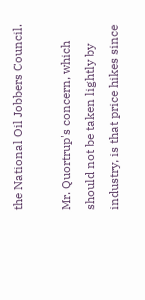the National Oil Jobbers Council.

Mr. Quortrup's concern, which should not be taken lightly by industry, is that price hikes since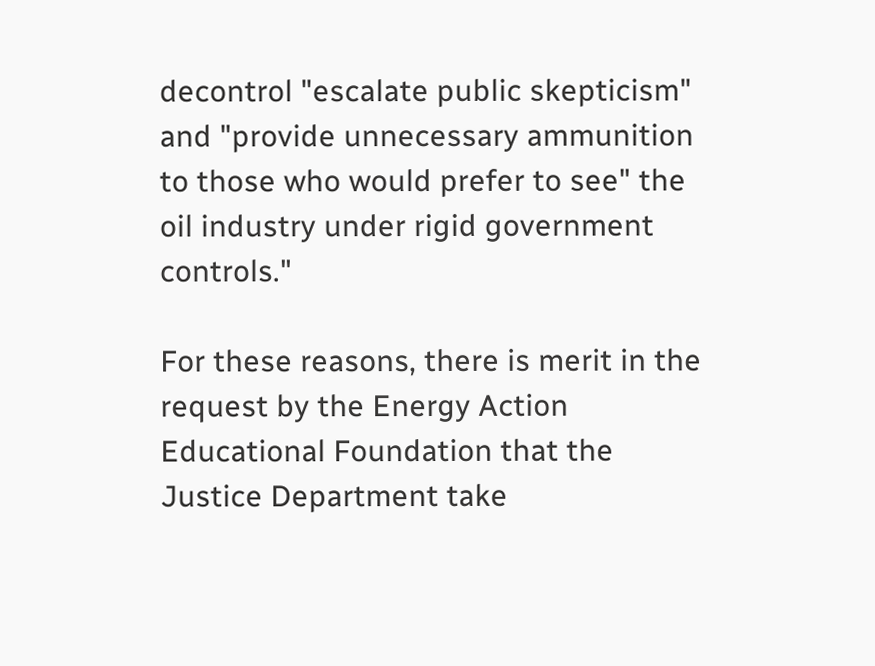decontrol "escalate public skepticism" and "provide unnecessary ammunition to those who would prefer to see" the oil industry under rigid government controls."

For these reasons, there is merit in the request by the Energy Action Educational Foundation that the Justice Department take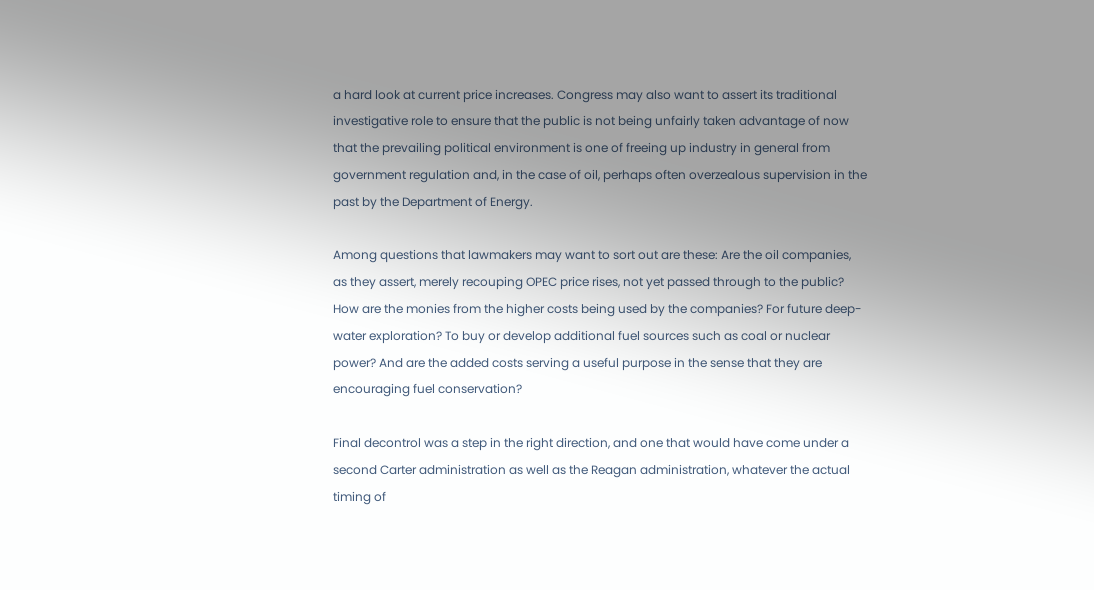a hard look at current price increases. Congress may also want to assert its traditional investigative role to ensure that the public is not being unfairly taken advantage of now that the prevailing political environment is one of freeing up industry in general from government regulation and, in the case of oil, perhaps often overzealous supervision in the past by the Department of Energy.

Among questions that lawmakers may want to sort out are these: Are the oil companies, as they assert, merely recouping OPEC price rises, not yet passed through to the public? How are the monies from the higher costs being used by the companies? For future deep-water exploration? To buy or develop additional fuel sources such as coal or nuclear power? And are the added costs serving a useful purpose in the sense that they are encouraging fuel conservation?

Final decontrol was a step in the right direction, and one that would have come under a second Carter administration as well as the Reagan administration, whatever the actual timing of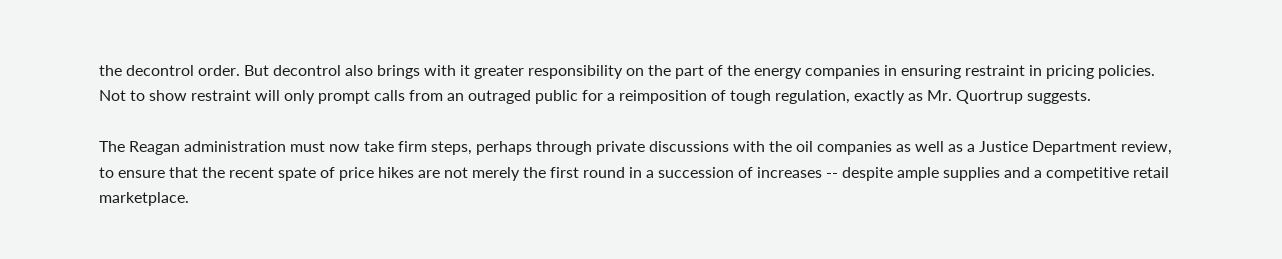the decontrol order. But decontrol also brings with it greater responsibility on the part of the energy companies in ensuring restraint in pricing policies. Not to show restraint will only prompt calls from an outraged public for a reimposition of tough regulation, exactly as Mr. Quortrup suggests.

The Reagan administration must now take firm steps, perhaps through private discussions with the oil companies as well as a Justice Department review, to ensure that the recent spate of price hikes are not merely the first round in a succession of increases -- despite ample supplies and a competitive retail marketplace.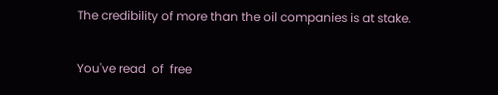The credibility of more than the oil companies is at stake.

You've read  of  free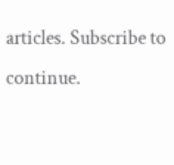articles. Subscribe to continue.